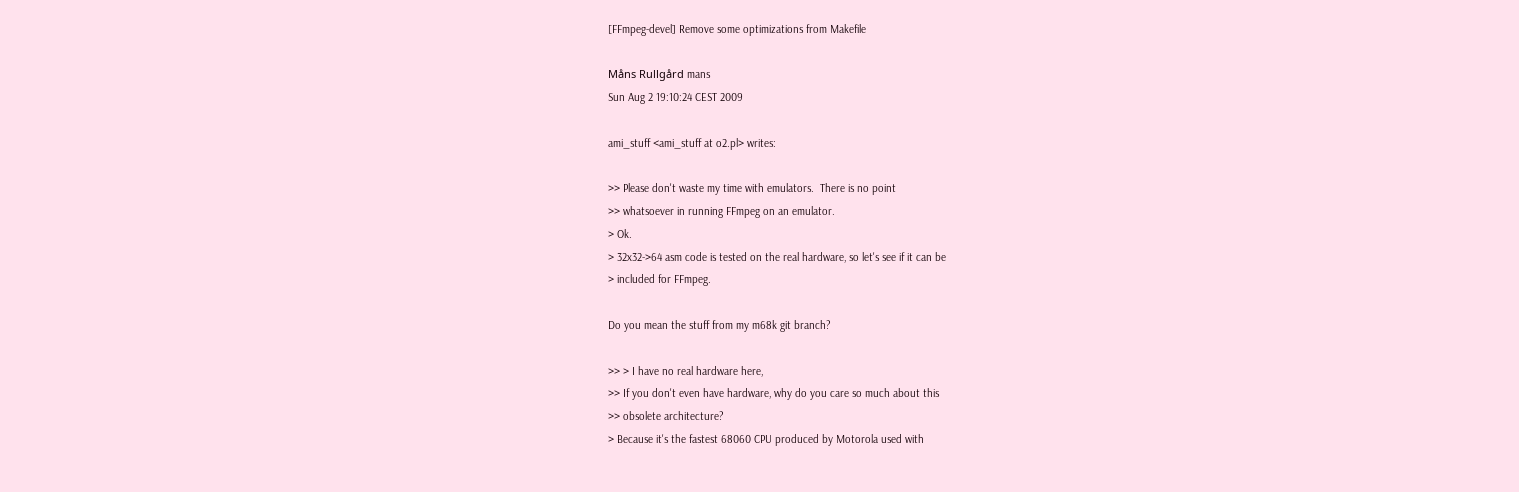[FFmpeg-devel] Remove some optimizations from Makefile

Måns Rullgård mans
Sun Aug 2 19:10:24 CEST 2009

ami_stuff <ami_stuff at o2.pl> writes:

>> Please don't waste my time with emulators.  There is no point
>> whatsoever in running FFmpeg on an emulator.
> Ok.
> 32x32->64 asm code is tested on the real hardware, so let's see if it can be
> included for FFmpeg.

Do you mean the stuff from my m68k git branch?

>> > I have no real hardware here,
>> If you don't even have hardware, why do you care so much about this
>> obsolete architecture?
> Because it's the fastest 68060 CPU produced by Motorola used with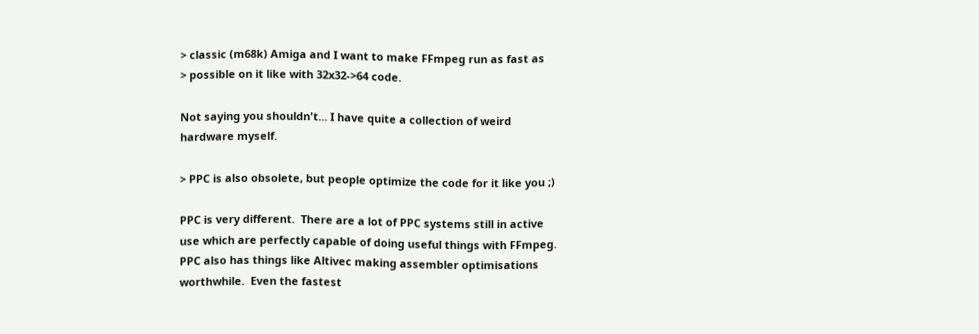> classic (m68k) Amiga and I want to make FFmpeg run as fast as
> possible on it like with 32x32->64 code.

Not saying you shouldn't... I have quite a collection of weird
hardware myself.

> PPC is also obsolete, but people optimize the code for it like you ;)

PPC is very different.  There are a lot of PPC systems still in active
use which are perfectly capable of doing useful things with FFmpeg.
PPC also has things like Altivec making assembler optimisations
worthwhile.  Even the fastest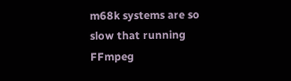m68k systems are so slow that running
FFmpeg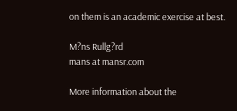on them is an academic exercise at best.

M?ns Rullg?rd
mans at mansr.com

More information about the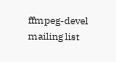ffmpeg-devel mailing list